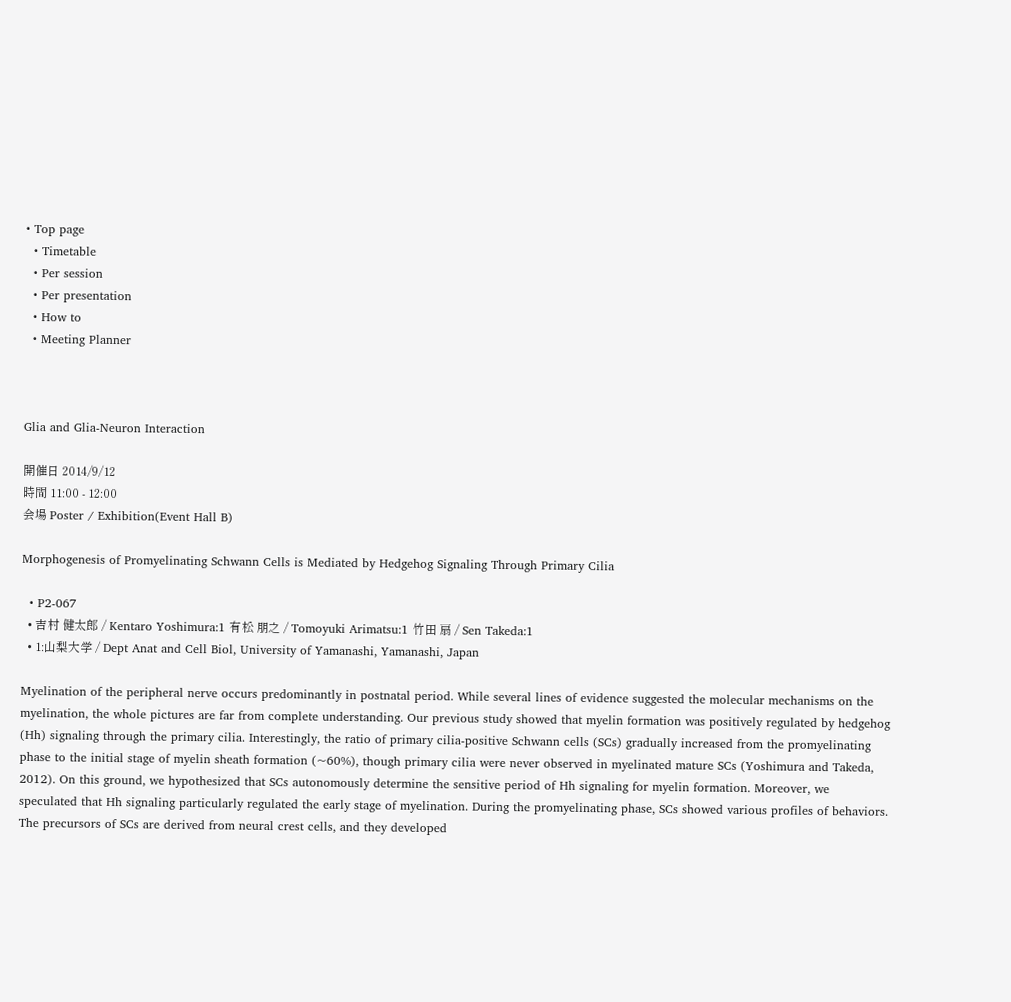• Top page
  • Timetable
  • Per session
  • Per presentation
  • How to
  • Meeting Planner



Glia and Glia-Neuron Interaction

開催日 2014/9/12
時間 11:00 - 12:00
会場 Poster / Exhibition(Event Hall B)

Morphogenesis of Promyelinating Schwann Cells is Mediated by Hedgehog Signaling Through Primary Cilia

  • P2-067
  • 吉村 健太郎 / Kentaro Yoshimura:1 有松 朋之 / Tomoyuki Arimatsu:1 竹田 扇 / Sen Takeda:1
  • 1:山梨大学 / Dept Anat and Cell Biol, University of Yamanashi, Yamanashi, Japan

Myelination of the peripheral nerve occurs predominantly in postnatal period. While several lines of evidence suggested the molecular mechanisms on the myelination, the whole pictures are far from complete understanding. Our previous study showed that myelin formation was positively regulated by hedgehog (Hh) signaling through the primary cilia. Interestingly, the ratio of primary cilia-positive Schwann cells (SCs) gradually increased from the promyelinating phase to the initial stage of myelin sheath formation (~60%), though primary cilia were never observed in myelinated mature SCs (Yoshimura and Takeda, 2012). On this ground, we hypothesized that SCs autonomously determine the sensitive period of Hh signaling for myelin formation. Moreover, we speculated that Hh signaling particularly regulated the early stage of myelination. During the promyelinating phase, SCs showed various profiles of behaviors. The precursors of SCs are derived from neural crest cells, and they developed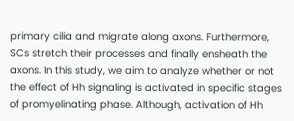primary cilia and migrate along axons. Furthermore, SCs stretch their processes and finally ensheath the axons. In this study, we aim to analyze whether or not the effect of Hh signaling is activated in specific stages of promyelinating phase. Although, activation of Hh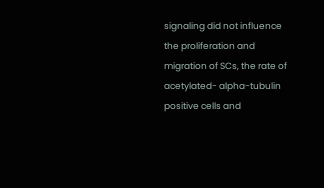signaling did not influence the proliferation and migration of SCs, the rate of acetylated- alpha-tubulin positive cells and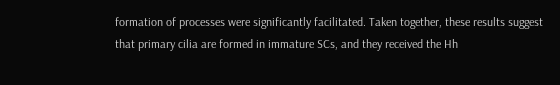formation of processes were significantly facilitated. Taken together, these results suggest that primary cilia are formed in immature SCs, and they received the Hh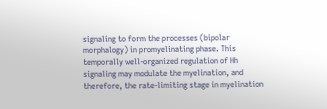signaling to form the processes (bipolar morphalogy) in promyelinating phase. This temporally well-organized regulation of Hh signaling may modulate the myelination, and therefore, the rate-limiting stage in myelination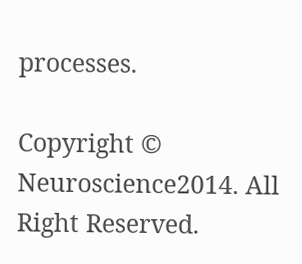processes.

Copyright © Neuroscience2014. All Right Reserved.